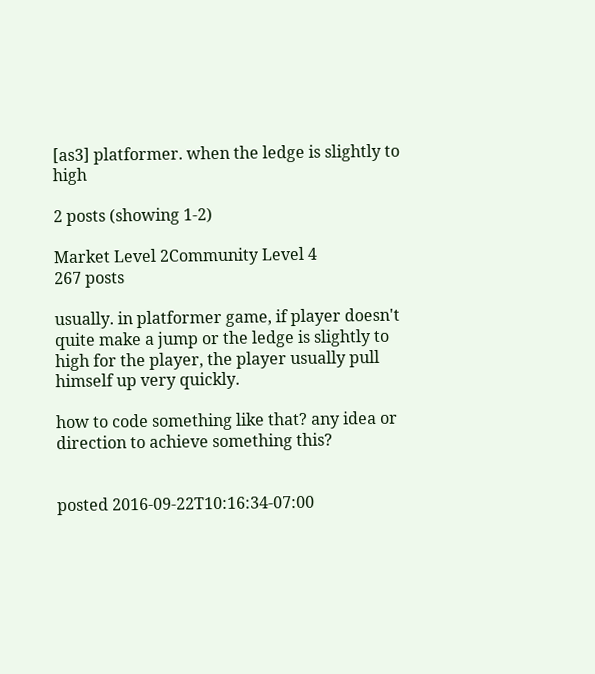[as3] platformer. when the ledge is slightly to high

2 posts (showing 1-2)

Market Level 2Community Level 4
267 posts

usually. in platformer game, if player doesn't quite make a jump or the ledge is slightly to high for the player, the player usually pull himself up very quickly.

how to code something like that? any idea or direction to achieve something this?


posted 2016-09-22T10:16:34-07:00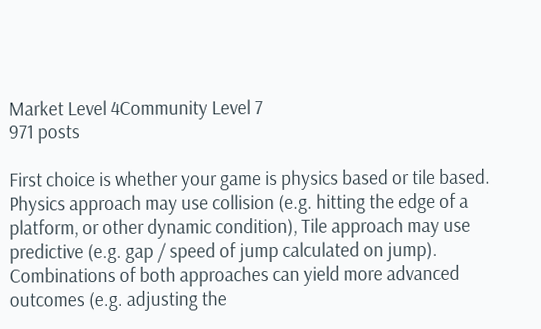Market Level 4Community Level 7
971 posts

First choice is whether your game is physics based or tile based.  Physics approach may use collision (e.g. hitting the edge of a platform, or other dynamic condition), Tile approach may use predictive (e.g. gap / speed of jump calculated on jump).  Combinations of both approaches can yield more advanced outcomes (e.g. adjusting the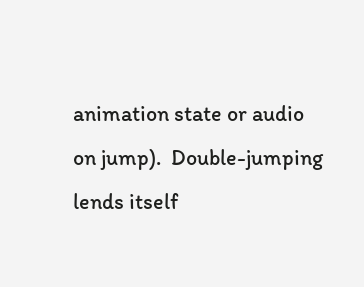animation state or audio on jump).  Double-jumping lends itself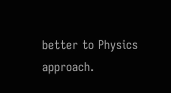better to Physics approach.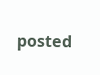posted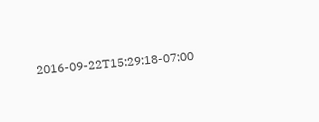2016-09-22T15:29:18-07:00